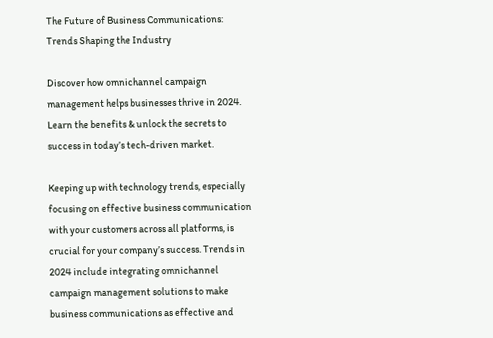The Future of Business Communications: Trends Shaping the Industry

Discover how omnichannel campaign management helps businesses thrive in 2024. Learn the benefits & unlock the secrets to success in today’s tech-driven market.

Keeping up with technology trends, especially focusing on effective business communication with your customers across all platforms, is crucial for your company’s success. Trends in 2024 include integrating omnichannel campaign management solutions to make business communications as effective and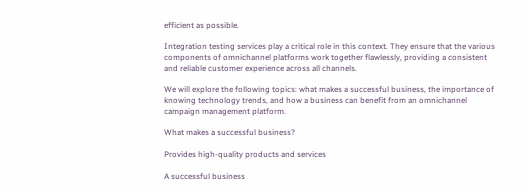efficient as possible.

Integration testing services play a critical role in this context. They ensure that the various components of omnichannel platforms work together flawlessly, providing a consistent and reliable customer experience across all channels.

We will explore the following topics: what makes a successful business, the importance of knowing technology trends, and how a business can benefit from an omnichannel campaign management platform.

What makes a successful business?

Provides high-quality products and services

A successful business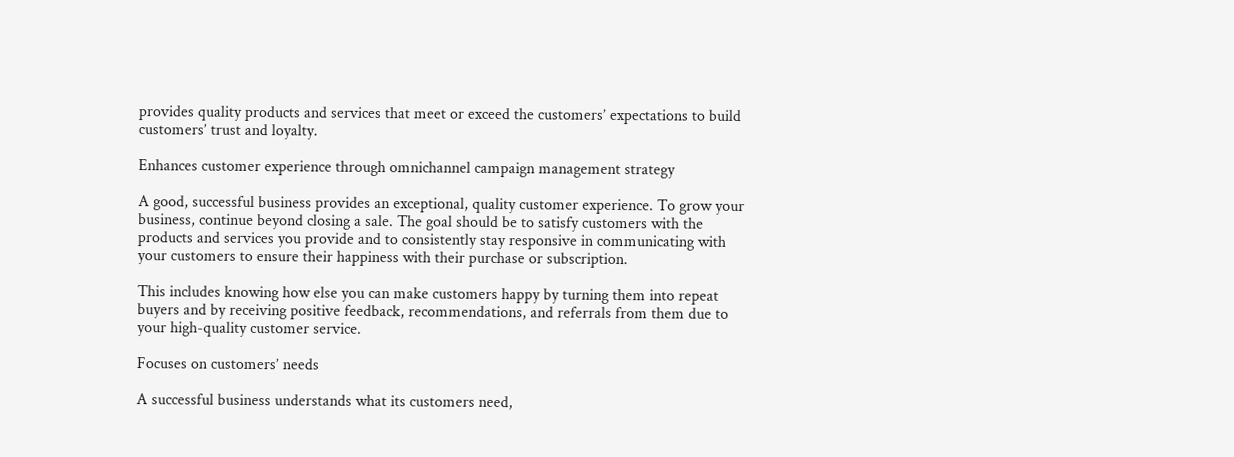provides quality products and services that meet or exceed the customers’ expectations to build customers’ trust and loyalty.

Enhances customer experience through omnichannel campaign management strategy

A good, successful business provides an exceptional, quality customer experience. To grow your business, continue beyond closing a sale. The goal should be to satisfy customers with the products and services you provide and to consistently stay responsive in communicating with your customers to ensure their happiness with their purchase or subscription.

This includes knowing how else you can make customers happy by turning them into repeat buyers and by receiving positive feedback, recommendations, and referrals from them due to your high-quality customer service.

Focuses on customers’ needs

A successful business understands what its customers need,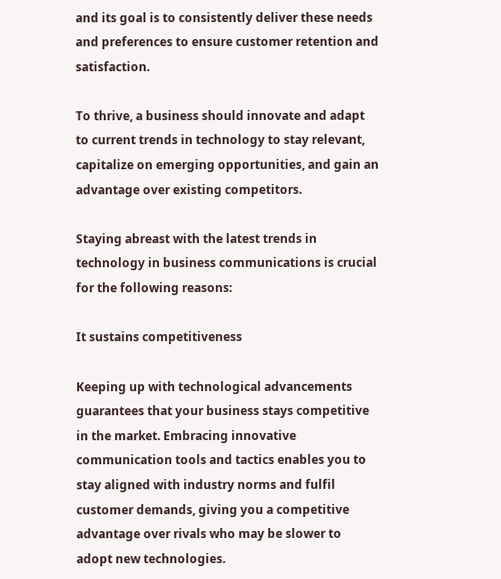and its goal is to consistently deliver these needs and preferences to ensure customer retention and satisfaction.

To thrive, a business should innovate and adapt to current trends in technology to stay relevant, capitalize on emerging opportunities, and gain an advantage over existing competitors.

Staying abreast with the latest trends in technology in business communications is crucial for the following reasons:

It sustains competitiveness

Keeping up with technological advancements guarantees that your business stays competitive in the market. Embracing innovative communication tools and tactics enables you to stay aligned with industry norms and fulfil customer demands, giving you a competitive advantage over rivals who may be slower to adopt new technologies.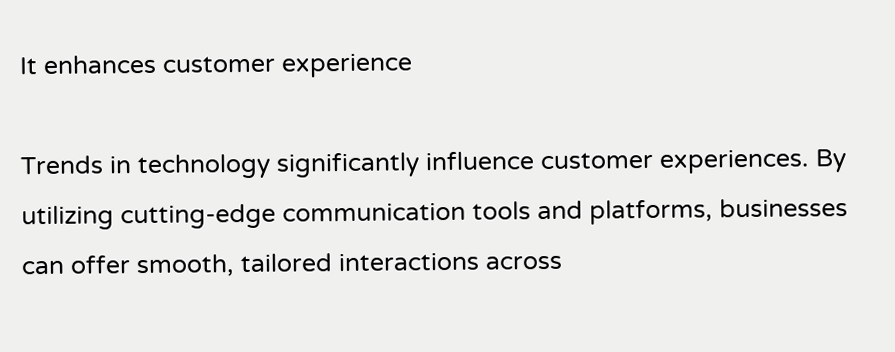It enhances customer experience

Trends in technology significantly influence customer experiences. By utilizing cutting-edge communication tools and platforms, businesses can offer smooth, tailored interactions across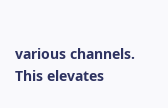various channels. This elevates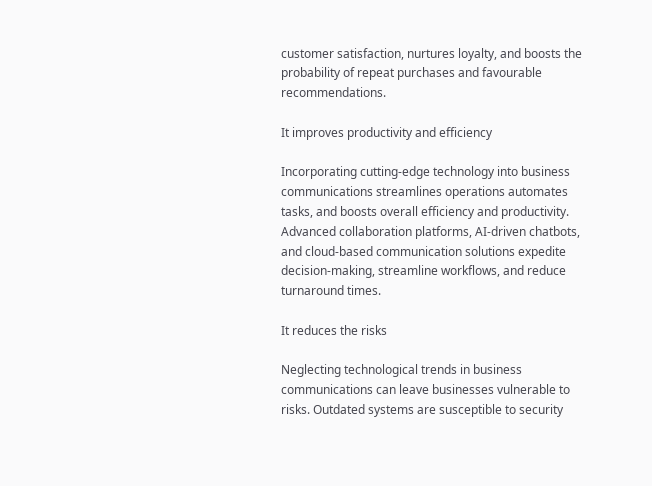customer satisfaction, nurtures loyalty, and boosts the probability of repeat purchases and favourable recommendations.

It improves productivity and efficiency

Incorporating cutting-edge technology into business communications streamlines operations automates tasks, and boosts overall efficiency and productivity. Advanced collaboration platforms, AI-driven chatbots, and cloud-based communication solutions expedite decision-making, streamline workflows, and reduce turnaround times.

It reduces the risks

Neglecting technological trends in business communications can leave businesses vulnerable to risks. Outdated systems are susceptible to security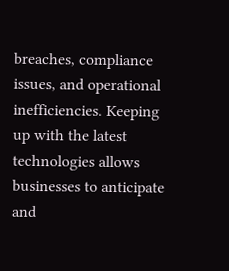breaches, compliance issues, and operational inefficiencies. Keeping up with the latest technologies allows businesses to anticipate and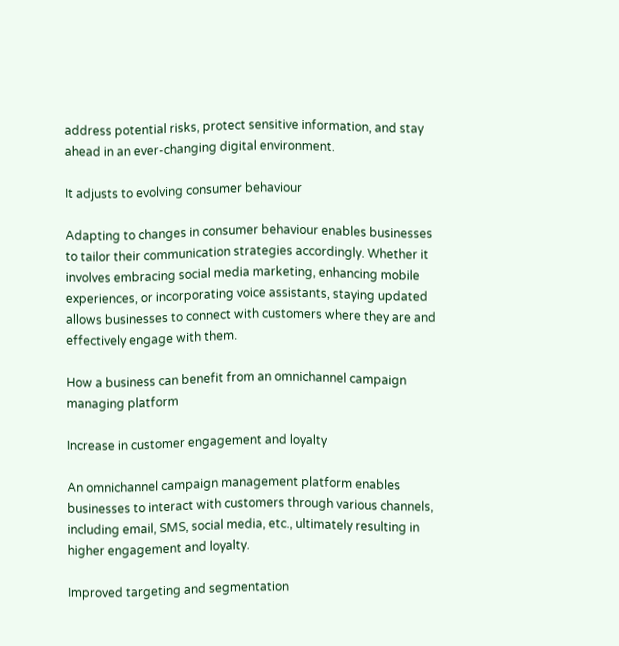address potential risks, protect sensitive information, and stay ahead in an ever-changing digital environment.

It adjusts to evolving consumer behaviour

Adapting to changes in consumer behaviour enables businesses to tailor their communication strategies accordingly. Whether it involves embracing social media marketing, enhancing mobile experiences, or incorporating voice assistants, staying updated allows businesses to connect with customers where they are and effectively engage with them.

How a business can benefit from an omnichannel campaign managing platform

Increase in customer engagement and loyalty

An omnichannel campaign management platform enables businesses to interact with customers through various channels, including email, SMS, social media, etc., ultimately resulting in higher engagement and loyalty.

Improved targeting and segmentation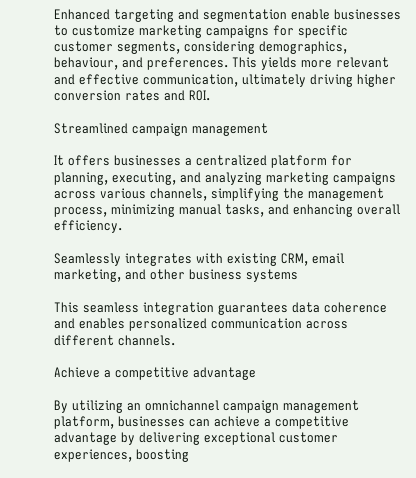Enhanced targeting and segmentation enable businesses to customize marketing campaigns for specific customer segments, considering demographics, behaviour, and preferences. This yields more relevant and effective communication, ultimately driving higher conversion rates and ROI.

Streamlined campaign management

It offers businesses a centralized platform for planning, executing, and analyzing marketing campaigns across various channels, simplifying the management process, minimizing manual tasks, and enhancing overall efficiency.

Seamlessly integrates with existing CRM, email marketing, and other business systems

This seamless integration guarantees data coherence and enables personalized communication across different channels.

Achieve a competitive advantage

By utilizing an omnichannel campaign management platform, businesses can achieve a competitive advantage by delivering exceptional customer experiences, boosting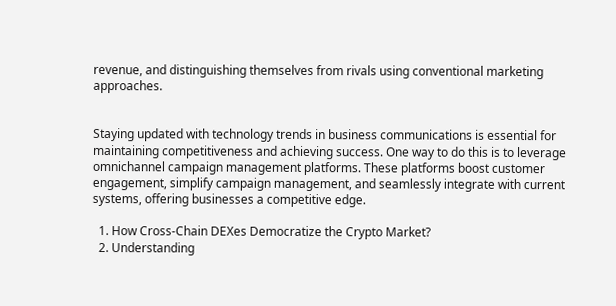revenue, and distinguishing themselves from rivals using conventional marketing approaches.


Staying updated with technology trends in business communications is essential for maintaining competitiveness and achieving success. One way to do this is to leverage omnichannel campaign management platforms. These platforms boost customer engagement, simplify campaign management, and seamlessly integrate with current systems, offering businesses a competitive edge.

  1. How Cross-Chain DEXes Democratize the Crypto Market?
  2. Understanding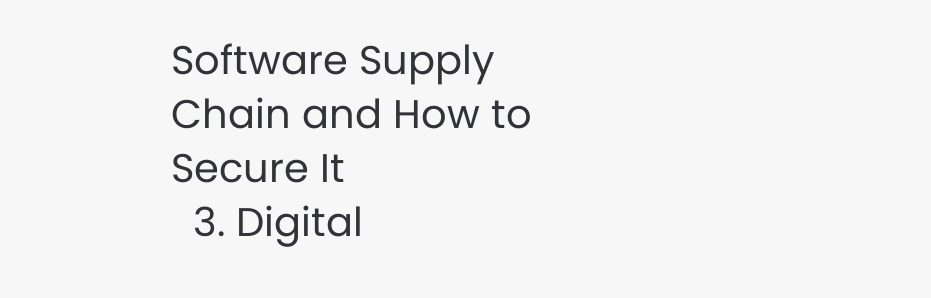Software Supply Chain and How to Secure It
  3. Digital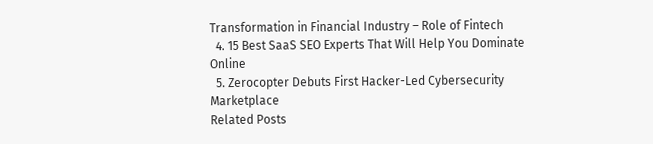Transformation in Financial Industry – Role of Fintech
  4. 15 Best SaaS SEO Experts That Will Help You Dominate Online
  5. Zerocopter Debuts First Hacker-Led Cybersecurity Marketplace
Related Posts